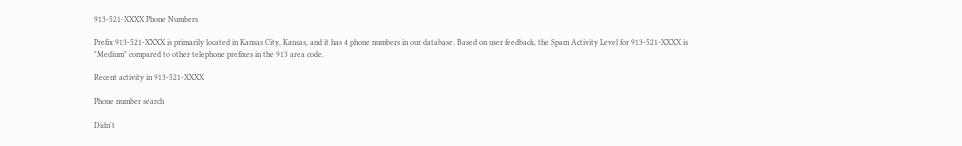913-521-XXXX Phone Numbers

Prefix 913-521-XXXX is primarily located in Kansas City, Kansas, and it has 4 phone numbers in our database. Based on user feedback, the Spam Activity Level for 913-521-XXXX is "Medium" compared to other telephone prefixes in the 913 area code.

Recent activity in 913-521-XXXX

Phone number search

Didn't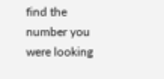find the number you were looking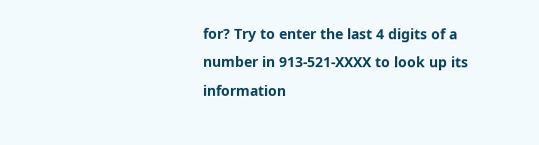for? Try to enter the last 4 digits of a number in 913-521-XXXX to look up its information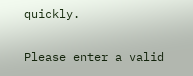quickly.

Please enter a valid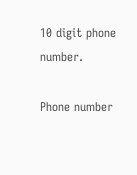10 digit phone number.

Phone number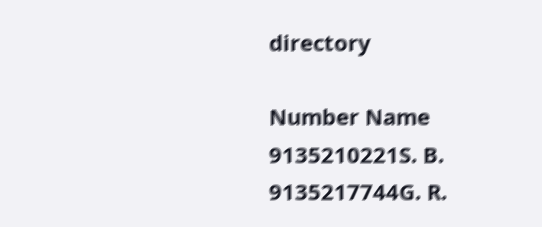directory

Number Name
9135210221S. B.
9135217744G. R.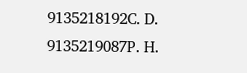9135218192C. D.
9135219087P. H.